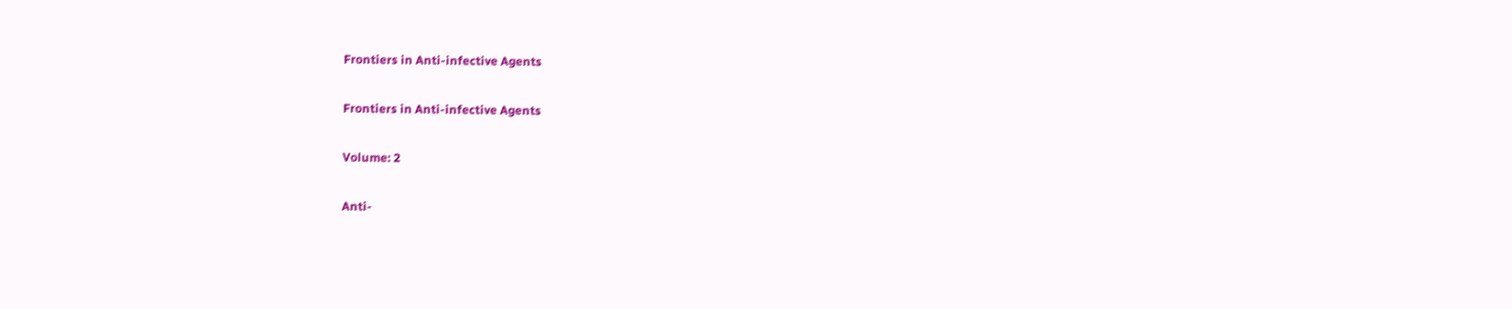Frontiers in Anti-infective Agents

Frontiers in Anti-infective Agents

Volume: 2

Anti-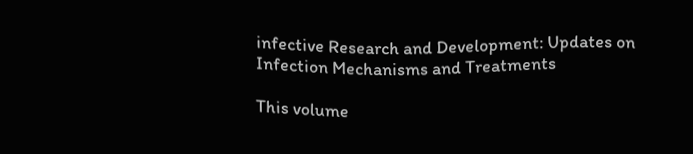infective Research and Development: Updates on Infection Mechanisms and Treatments

This volume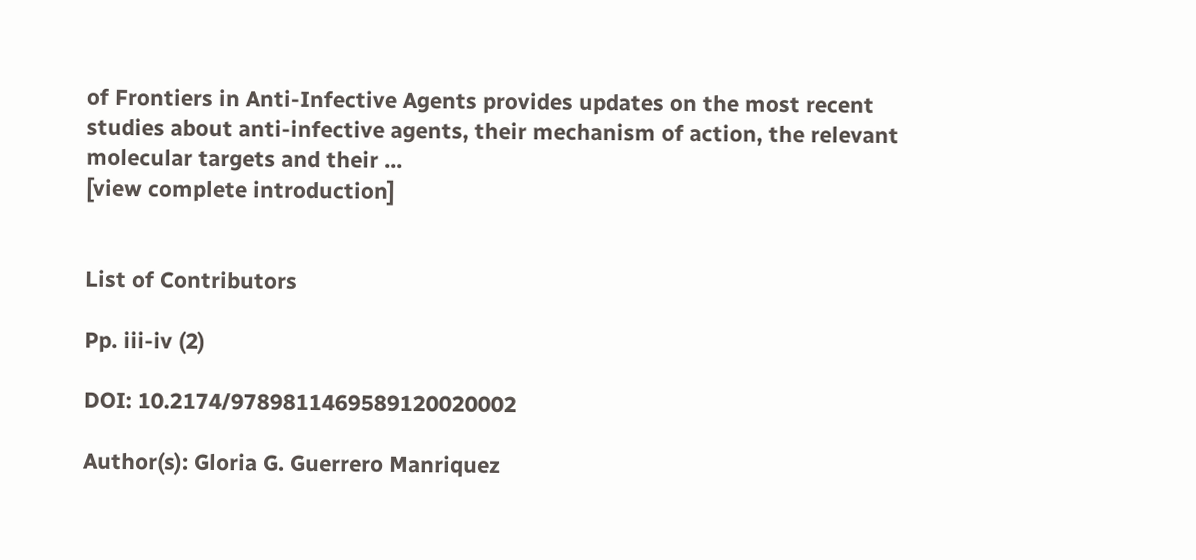of Frontiers in Anti-Infective Agents provides updates on the most recent studies about anti-infective agents, their mechanism of action, the relevant molecular targets and their ...
[view complete introduction]


List of Contributors

Pp. iii-iv (2)

DOI: 10.2174/9789811469589120020002

Author(s): Gloria G. Guerrero Manriquez